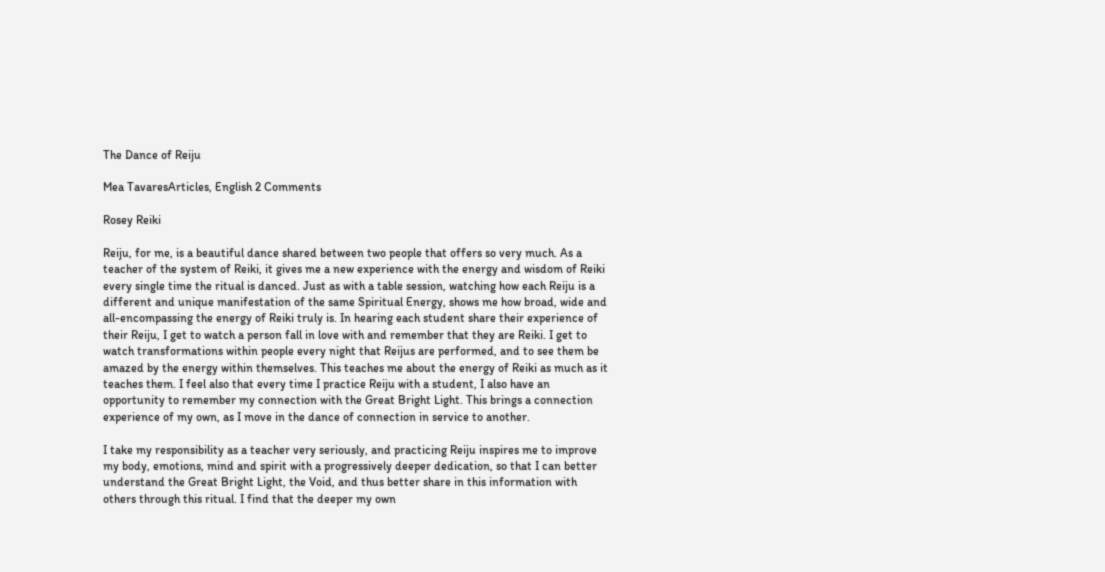The Dance of Reiju

Mea TavaresArticles, English 2 Comments

Rosey Reiki

Reiju, for me, is a beautiful dance shared between two people that offers so very much. As a teacher of the system of Reiki, it gives me a new experience with the energy and wisdom of Reiki every single time the ritual is danced. Just as with a table session, watching how each Reiju is a different and unique manifestation of the same Spiritual Energy, shows me how broad, wide and all-encompassing the energy of Reiki truly is. In hearing each student share their experience of their Reiju, I get to watch a person fall in love with and remember that they are Reiki. I get to watch transformations within people every night that Reijus are performed, and to see them be amazed by the energy within themselves. This teaches me about the energy of Reiki as much as it teaches them. I feel also that every time I practice Reiju with a student, I also have an opportunity to remember my connection with the Great Bright Light. This brings a connection experience of my own, as I move in the dance of connection in service to another.

I take my responsibility as a teacher very seriously, and practicing Reiju inspires me to improve my body, emotions, mind and spirit with a progressively deeper dedication, so that I can better understand the Great Bright Light, the Void, and thus better share in this information with others through this ritual. I find that the deeper my own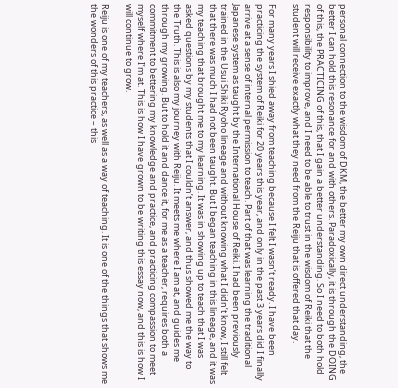personal connection to the wisdom of DKM, the better my own direct understanding, the better I can hold this resonance for and with others. Paradoxically, it is through the DOING of this, the PRACTICING of this, that I gain a better understanding. So I need to both hold responsibility to improve, and I need to be able to trust in the wisdom of Reiki that the student will receive exactly what they need from the Reiju that is offered that day.

For many years I shied away from teaching because I felt I wasn’t ready. I have been practicing the system of Reiki for 20 years this year, and only in the past 3 years did I finally arrive at a sense of internal permission to teach. Part of that was learning the traditional Japanese system as taught by the International House of Reiki. I had been previously trained in the Usui Shiki Ryoho lineage and without knowing what I didn’t know, I still felt that there was much I had not been taught. But I began teaching in this lineage, and it was my teaching that brought me to my learning. It was in showing up to teach that I was asked questions by my students that I couldn’t answer, and thus showed me the way to the Truth. This is also my journey with Reiju. It meets me where I am at, and guides me through my growing. But to hold it and dance it, for me as a teacher, requires both a commitment to bettering my knowledge and practice, and practicing compassion to meet myself where I’m at. This is how I have grown to be writing this essay now, and this is how I will continue to grow.

Reiju is one of my teachers, as well as a way of teaching. It is one of the things that shows me the wonders of this practice – this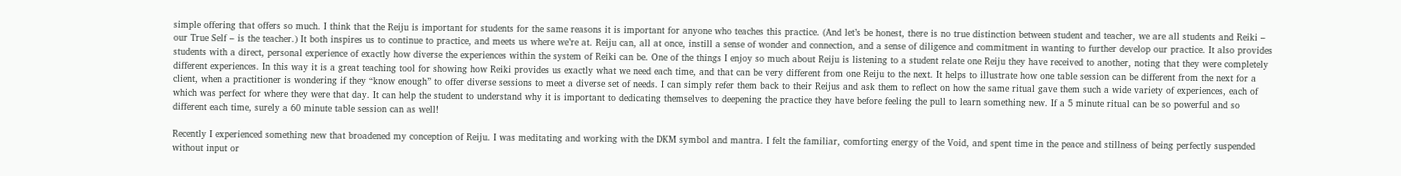simple offering that offers so much. I think that the Reiju is important for students for the same reasons it is important for anyone who teaches this practice. (And let’s be honest, there is no true distinction between student and teacher, we are all students and Reiki – our True Self – is the teacher.) It both inspires us to continue to practice, and meets us where we’re at. Reiju can, all at once, instill a sense of wonder and connection, and a sense of diligence and commitment in wanting to further develop our practice. It also provides students with a direct, personal experience of exactly how diverse the experiences within the system of Reiki can be. One of the things I enjoy so much about Reiju is listening to a student relate one Reiju they have received to another, noting that they were completely different experiences. In this way it is a great teaching tool for showing how Reiki provides us exactly what we need each time, and that can be very different from one Reiju to the next. It helps to illustrate how one table session can be different from the next for a client, when a practitioner is wondering if they “know enough” to offer diverse sessions to meet a diverse set of needs. I can simply refer them back to their Reijus and ask them to reflect on how the same ritual gave them such a wide variety of experiences, each of which was perfect for where they were that day. It can help the student to understand why it is important to dedicating themselves to deepening the practice they have before feeling the pull to learn something new. If a 5 minute ritual can be so powerful and so different each time, surely a 60 minute table session can as well!

Recently I experienced something new that broadened my conception of Reiju. I was meditating and working with the DKM symbol and mantra. I felt the familiar, comforting energy of the Void, and spent time in the peace and stillness of being perfectly suspended without input or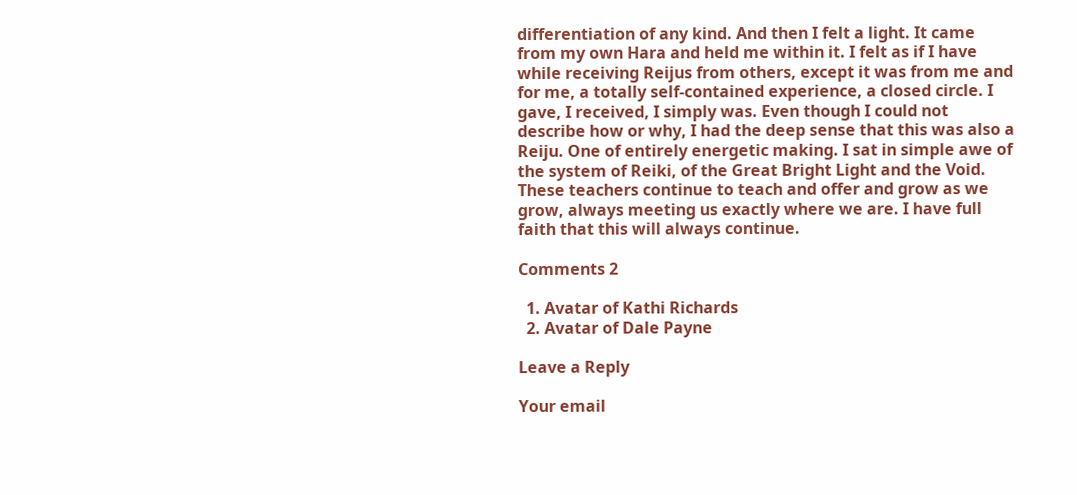differentiation of any kind. And then I felt a light. It came from my own Hara and held me within it. I felt as if I have while receiving Reijus from others, except it was from me and for me, a totally self-contained experience, a closed circle. I gave, I received, I simply was. Even though I could not describe how or why, I had the deep sense that this was also a Reiju. One of entirely energetic making. I sat in simple awe of the system of Reiki, of the Great Bright Light and the Void. These teachers continue to teach and offer and grow as we grow, always meeting us exactly where we are. I have full faith that this will always continue.

Comments 2

  1. Avatar of Kathi Richards
  2. Avatar of Dale Payne

Leave a Reply

Your email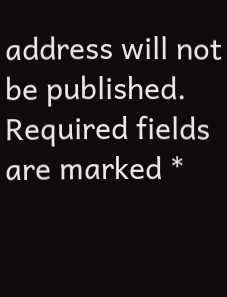address will not be published. Required fields are marked *